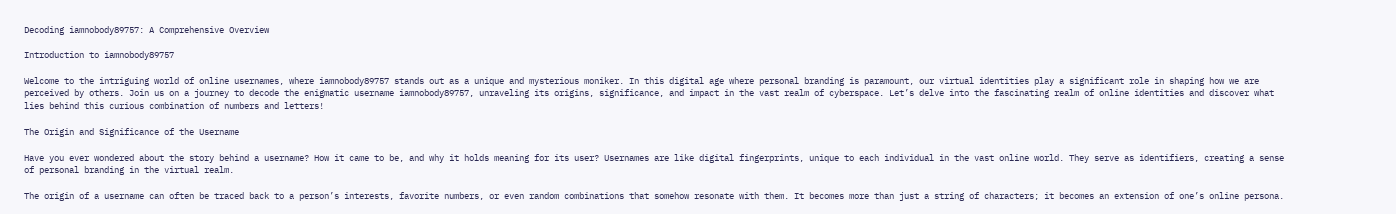Decoding iamnobody89757: A Comprehensive Overview

Introduction to iamnobody89757

Welcome to the intriguing world of online usernames, where iamnobody89757 stands out as a unique and mysterious moniker. In this digital age where personal branding is paramount, our virtual identities play a significant role in shaping how we are perceived by others. Join us on a journey to decode the enigmatic username iamnobody89757, unraveling its origins, significance, and impact in the vast realm of cyberspace. Let’s delve into the fascinating realm of online identities and discover what lies behind this curious combination of numbers and letters!

The Origin and Significance of the Username

Have you ever wondered about the story behind a username? How it came to be, and why it holds meaning for its user? Usernames are like digital fingerprints, unique to each individual in the vast online world. They serve as identifiers, creating a sense of personal branding in the virtual realm.

The origin of a username can often be traced back to a person’s interests, favorite numbers, or even random combinations that somehow resonate with them. It becomes more than just a string of characters; it becomes an extension of one’s online persona.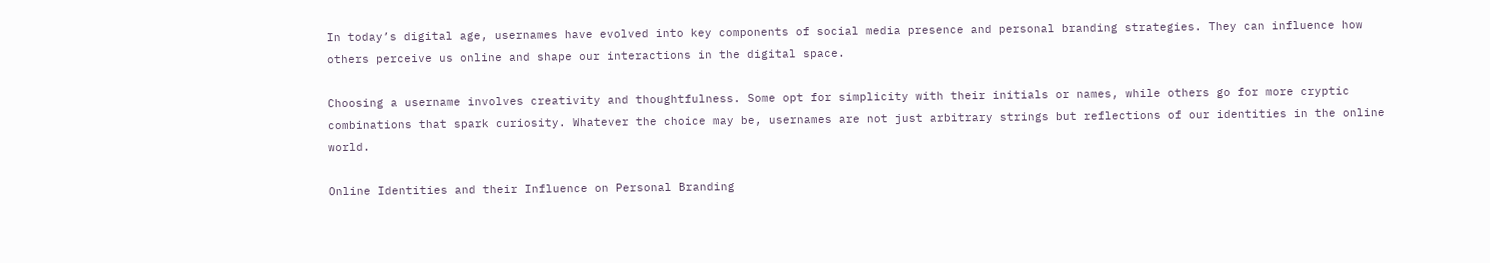In today’s digital age, usernames have evolved into key components of social media presence and personal branding strategies. They can influence how others perceive us online and shape our interactions in the digital space.

Choosing a username involves creativity and thoughtfulness. Some opt for simplicity with their initials or names, while others go for more cryptic combinations that spark curiosity. Whatever the choice may be, usernames are not just arbitrary strings but reflections of our identities in the online world.

Online Identities and their Influence on Personal Branding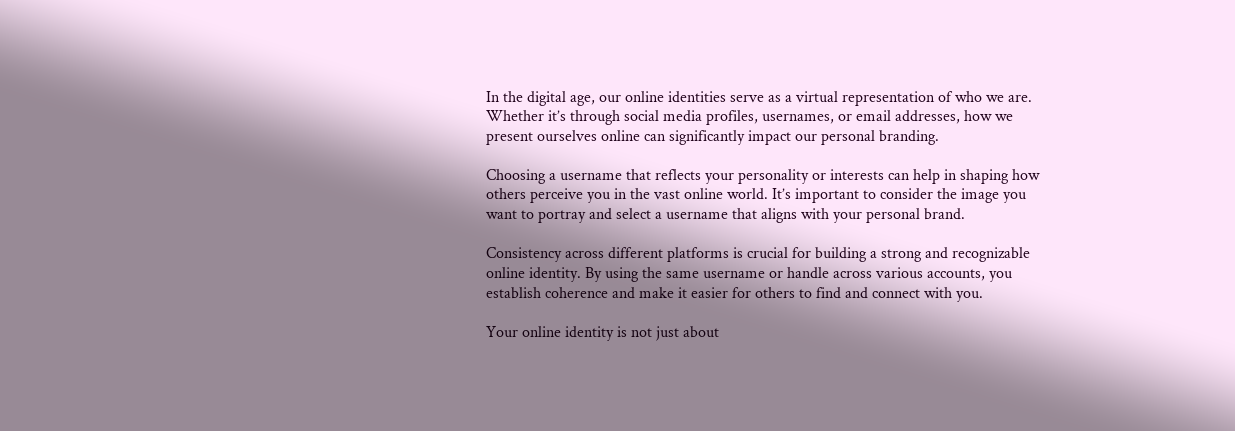In the digital age, our online identities serve as a virtual representation of who we are. Whether it’s through social media profiles, usernames, or email addresses, how we present ourselves online can significantly impact our personal branding.

Choosing a username that reflects your personality or interests can help in shaping how others perceive you in the vast online world. It’s important to consider the image you want to portray and select a username that aligns with your personal brand.

Consistency across different platforms is crucial for building a strong and recognizable online identity. By using the same username or handle across various accounts, you establish coherence and make it easier for others to find and connect with you.

Your online identity is not just about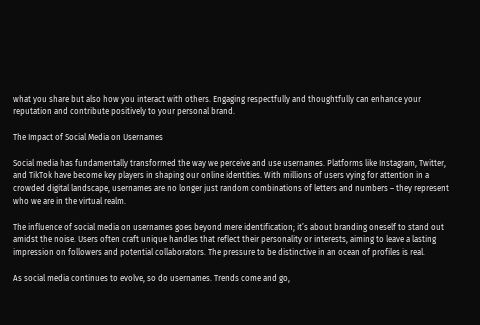what you share but also how you interact with others. Engaging respectfully and thoughtfully can enhance your reputation and contribute positively to your personal brand.

The Impact of Social Media on Usernames

Social media has fundamentally transformed the way we perceive and use usernames. Platforms like Instagram, Twitter, and TikTok have become key players in shaping our online identities. With millions of users vying for attention in a crowded digital landscape, usernames are no longer just random combinations of letters and numbers – they represent who we are in the virtual realm.

The influence of social media on usernames goes beyond mere identification; it’s about branding oneself to stand out amidst the noise. Users often craft unique handles that reflect their personality or interests, aiming to leave a lasting impression on followers and potential collaborators. The pressure to be distinctive in an ocean of profiles is real.

As social media continues to evolve, so do usernames. Trends come and go,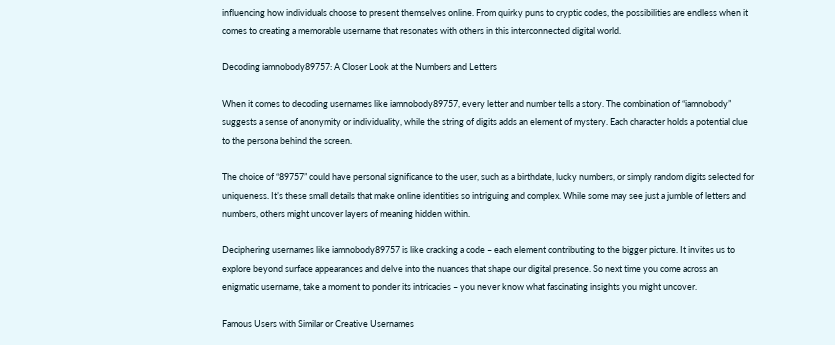influencing how individuals choose to present themselves online. From quirky puns to cryptic codes, the possibilities are endless when it comes to creating a memorable username that resonates with others in this interconnected digital world.

Decoding iamnobody89757: A Closer Look at the Numbers and Letters

When it comes to decoding usernames like iamnobody89757, every letter and number tells a story. The combination of “iamnobody” suggests a sense of anonymity or individuality, while the string of digits adds an element of mystery. Each character holds a potential clue to the persona behind the screen.

The choice of “89757” could have personal significance to the user, such as a birthdate, lucky numbers, or simply random digits selected for uniqueness. It’s these small details that make online identities so intriguing and complex. While some may see just a jumble of letters and numbers, others might uncover layers of meaning hidden within.

Deciphering usernames like iamnobody89757 is like cracking a code – each element contributing to the bigger picture. It invites us to explore beyond surface appearances and delve into the nuances that shape our digital presence. So next time you come across an enigmatic username, take a moment to ponder its intricacies – you never know what fascinating insights you might uncover.

Famous Users with Similar or Creative Usernames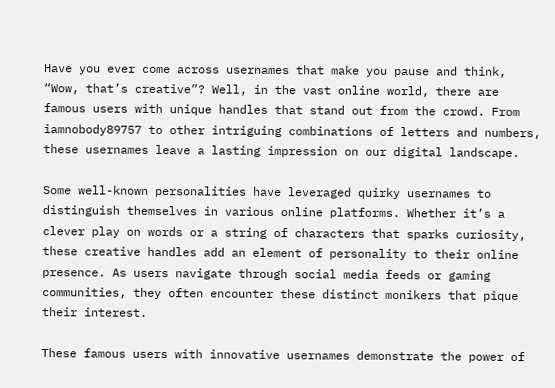Have you ever come across usernames that make you pause and think, “Wow, that’s creative”? Well, in the vast online world, there are famous users with unique handles that stand out from the crowd. From iamnobody89757 to other intriguing combinations of letters and numbers, these usernames leave a lasting impression on our digital landscape.

Some well-known personalities have leveraged quirky usernames to distinguish themselves in various online platforms. Whether it’s a clever play on words or a string of characters that sparks curiosity, these creative handles add an element of personality to their online presence. As users navigate through social media feeds or gaming communities, they often encounter these distinct monikers that pique their interest.

These famous users with innovative usernames demonstrate the power of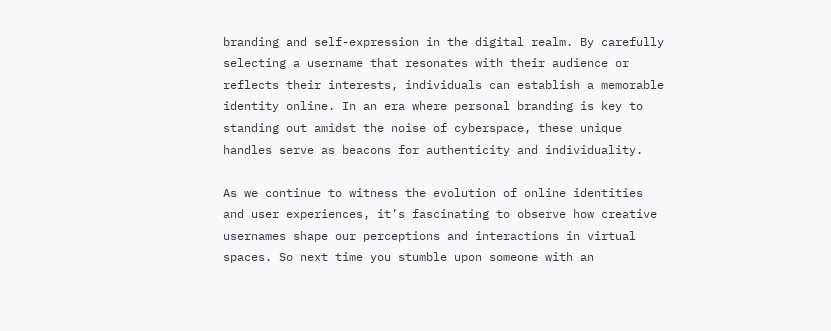branding and self-expression in the digital realm. By carefully selecting a username that resonates with their audience or reflects their interests, individuals can establish a memorable identity online. In an era where personal branding is key to standing out amidst the noise of cyberspace, these unique handles serve as beacons for authenticity and individuality.

As we continue to witness the evolution of online identities and user experiences, it’s fascinating to observe how creative usernames shape our perceptions and interactions in virtual spaces. So next time you stumble upon someone with an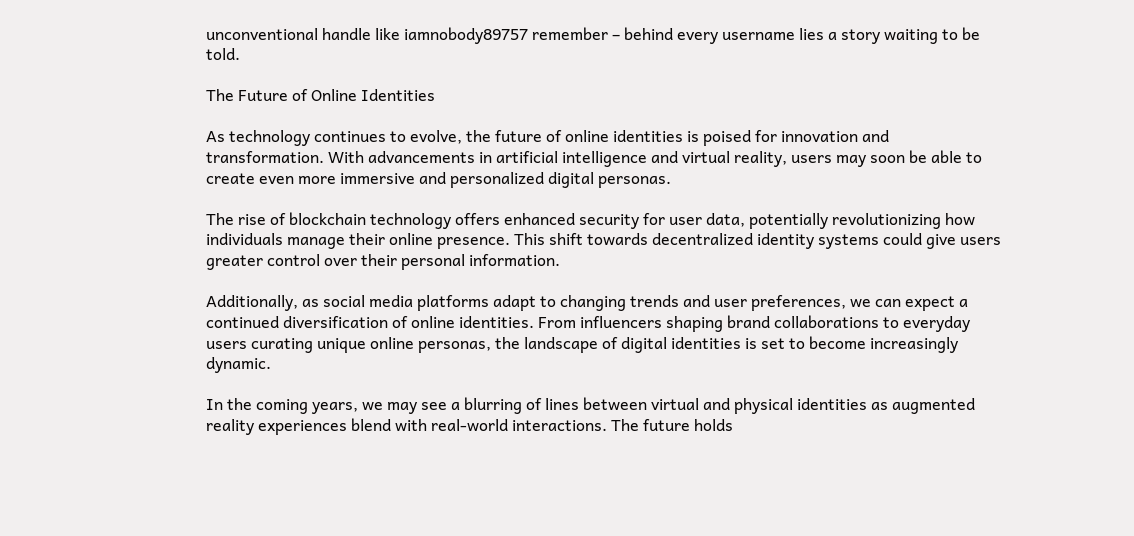unconventional handle like iamnobody89757 remember – behind every username lies a story waiting to be told.

The Future of Online Identities

As technology continues to evolve, the future of online identities is poised for innovation and transformation. With advancements in artificial intelligence and virtual reality, users may soon be able to create even more immersive and personalized digital personas.

The rise of blockchain technology offers enhanced security for user data, potentially revolutionizing how individuals manage their online presence. This shift towards decentralized identity systems could give users greater control over their personal information.

Additionally, as social media platforms adapt to changing trends and user preferences, we can expect a continued diversification of online identities. From influencers shaping brand collaborations to everyday users curating unique online personas, the landscape of digital identities is set to become increasingly dynamic.

In the coming years, we may see a blurring of lines between virtual and physical identities as augmented reality experiences blend with real-world interactions. The future holds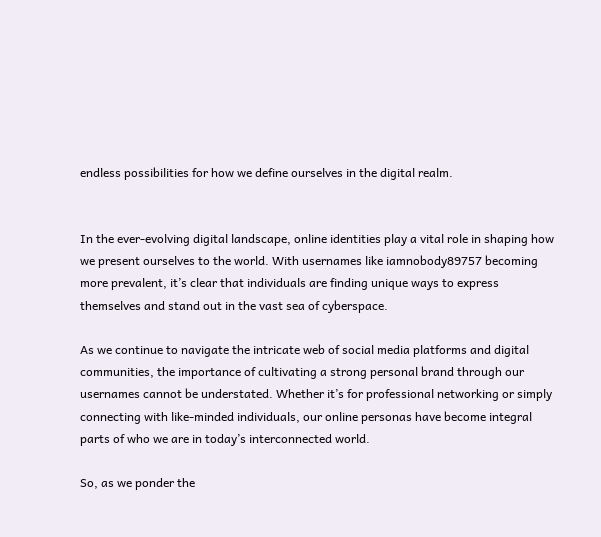endless possibilities for how we define ourselves in the digital realm.


In the ever-evolving digital landscape, online identities play a vital role in shaping how we present ourselves to the world. With usernames like iamnobody89757 becoming more prevalent, it’s clear that individuals are finding unique ways to express themselves and stand out in the vast sea of cyberspace.

As we continue to navigate the intricate web of social media platforms and digital communities, the importance of cultivating a strong personal brand through our usernames cannot be understated. Whether it’s for professional networking or simply connecting with like-minded individuals, our online personas have become integral parts of who we are in today’s interconnected world.

So, as we ponder the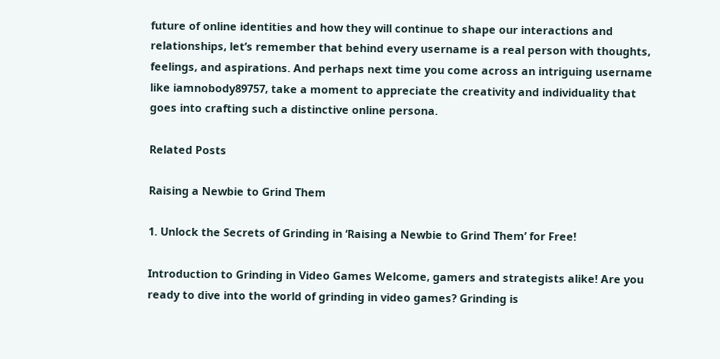future of online identities and how they will continue to shape our interactions and relationships, let’s remember that behind every username is a real person with thoughts, feelings, and aspirations. And perhaps next time you come across an intriguing username like iamnobody89757, take a moment to appreciate the creativity and individuality that goes into crafting such a distinctive online persona.

Related Posts

Raising a Newbie to Grind Them

1. Unlock the Secrets of Grinding in ‘Raising a Newbie to Grind Them’ for Free!

Introduction to Grinding in Video Games Welcome, gamers and strategists alike! Are you ready to dive into the world of grinding in video games? Grinding is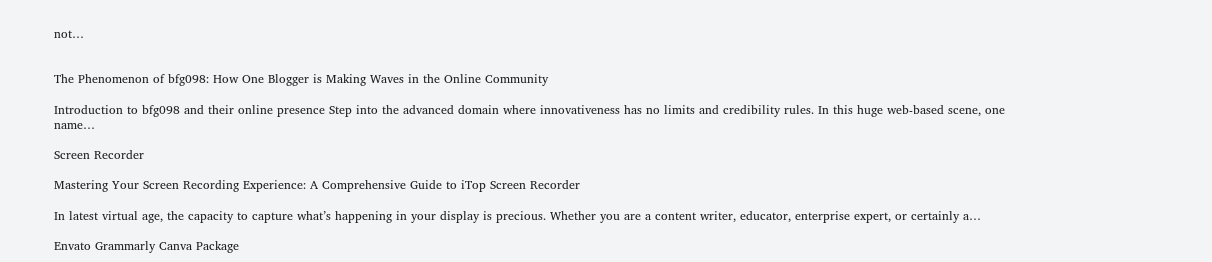not…


The Phenomenon of bfg098: How One Blogger is Making Waves in the Online Community

Introduction to bfg098 and their online presence Step into the advanced domain where innovativeness has no limits and credibility rules. In this huge web-based scene, one name…

Screen Recorder

Mastering Your Screen Recording Experience: A Comprehensive Guide to iTop Screen Recorder

In latest virtual age, the capacity to capture what’s happening in your display is precious. Whether you are a content writer, educator, enterprise expert, or certainly a…

Envato Grammarly Canva Package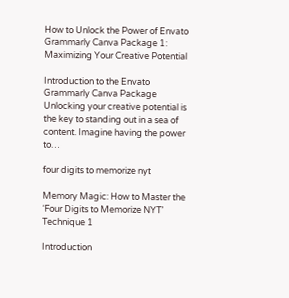How to Unlock the Power of Envato Grammarly Canva Package 1: Maximizing Your Creative Potential

Introduction to the Envato Grammarly Canva Package Unlocking your creative potential is the key to standing out in a sea of content. Imagine having the power to…

four digits to memorize nyt

Memory Magic: How to Master the ‘Four Digits to Memorize NYT’ Technique 1

Introduction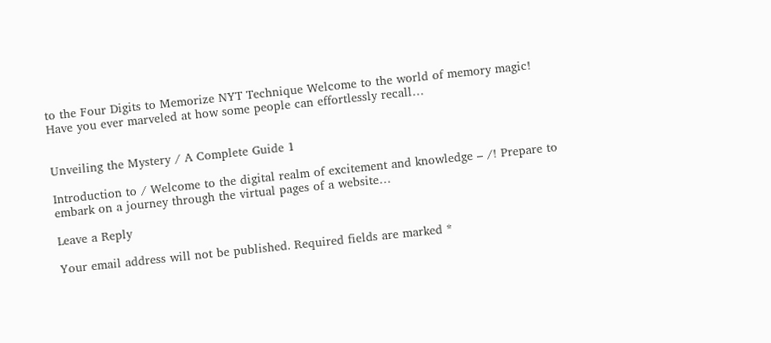to the Four Digits to Memorize NYT Technique Welcome to the world of memory magic! Have you ever marveled at how some people can effortlessly recall…


Unveiling the Mystery / A Complete Guide 1

Introduction to / Welcome to the digital realm of excitement and knowledge – /! Prepare to embark on a journey through the virtual pages of a website…

Leave a Reply

Your email address will not be published. Required fields are marked *